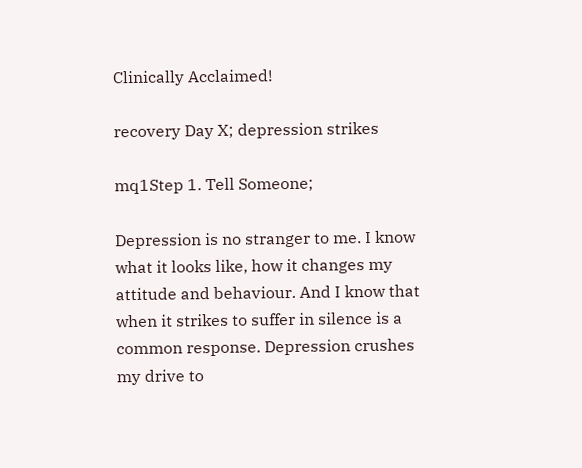Clinically Acclaimed!

recovery Day X; depression strikes

mq1Step 1. Tell Someone;

Depression is no stranger to me. I know what it looks like, how it changes my attitude and behaviour. And I know that when it strikes to suffer in silence is a common response. Depression crushes my drive to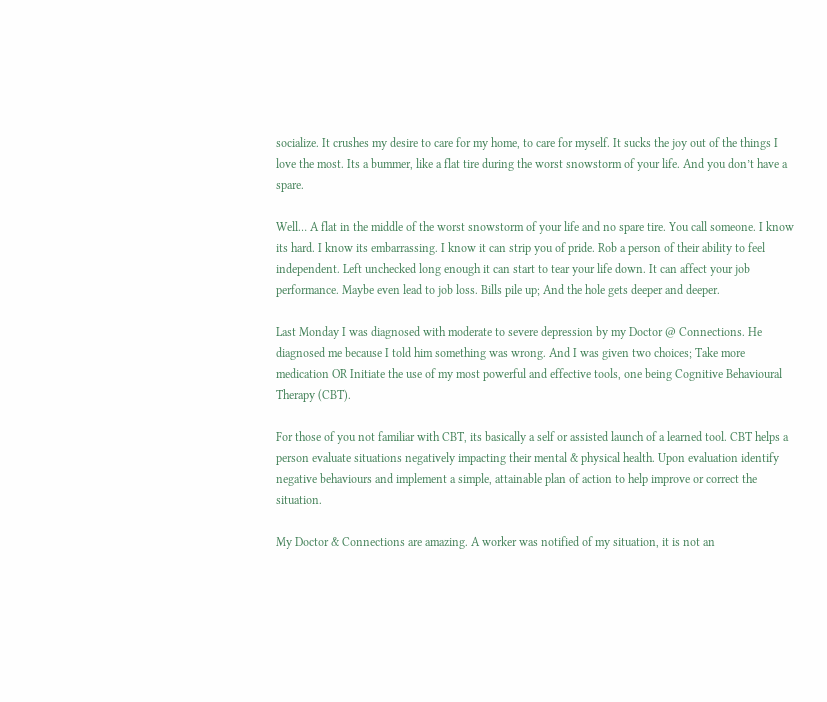socialize. It crushes my desire to care for my home, to care for myself. It sucks the joy out of the things I love the most. Its a bummer, like a flat tire during the worst snowstorm of your life. And you don’t have a spare.

Well… A flat in the middle of the worst snowstorm of your life and no spare tire. You call someone. I know its hard. I know its embarrassing. I know it can strip you of pride. Rob a person of their ability to feel independent. Left unchecked long enough it can start to tear your life down. It can affect your job performance. Maybe even lead to job loss. Bills pile up; And the hole gets deeper and deeper.

Last Monday I was diagnosed with moderate to severe depression by my Doctor @ Connections. He diagnosed me because I told him something was wrong. And I was given two choices; Take more medication OR Initiate the use of my most powerful and effective tools, one being Cognitive Behavioural Therapy (CBT).

For those of you not familiar with CBT, its basically a self or assisted launch of a learned tool. CBT helps a person evaluate situations negatively impacting their mental & physical health. Upon evaluation identify negative behaviours and implement a simple, attainable plan of action to help improve or correct the situation.

My Doctor & Connections are amazing. A worker was notified of my situation, it is not an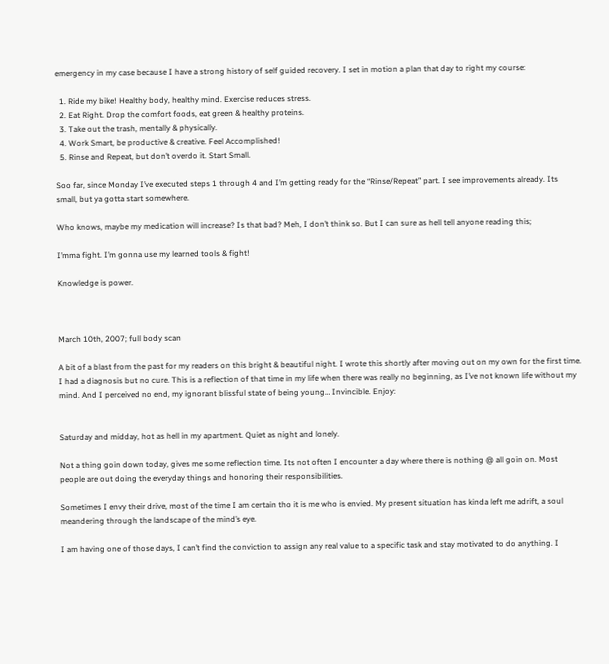emergency in my case because I have a strong history of self guided recovery. I set in motion a plan that day to right my course:

  1. Ride my bike! Healthy body, healthy mind. Exercise reduces stress.
  2. Eat Right. Drop the comfort foods, eat green & healthy proteins.
  3. Take out the trash, mentally & physically.
  4. Work Smart, be productive & creative. Feel Accomplished!
  5. Rinse and Repeat, but don’t overdo it. Start Small.

Soo far, since Monday I’ve executed steps 1 through 4 and I’m getting ready for the “Rinse/Repeat” part. I see improvements already. Its small, but ya gotta start somewhere.

Who knows, maybe my medication will increase? Is that bad? Meh, I don’t think so. But I can sure as hell tell anyone reading this;

I’mma fight. I’m gonna use my learned tools & fight!

Knowledge is power.



March 10th, 2007; full body scan

A bit of a blast from the past for my readers on this bright & beautiful night. I wrote this shortly after moving out on my own for the first time. I had a diagnosis but no cure. This is a reflection of that time in my life when there was really no beginning, as I’ve not known life without my mind. And I perceived no end, my ignorant blissful state of being young… Invincible. Enjoy:


Saturday and midday, hot as hell in my apartment. Quiet as night and lonely.

Not a thing goin down today, gives me some reflection time. Its not often I encounter a day where there is nothing @ all goin on. Most people are out doing the everyday things and honoring their responsibilities.

Sometimes I envy their drive, most of the time I am certain tho it is me who is envied. My present situation has kinda left me adrift, a soul meandering through the landscape of the mind’s eye.

I am having one of those days, I can’t find the conviction to assign any real value to a specific task and stay motivated to do anything. I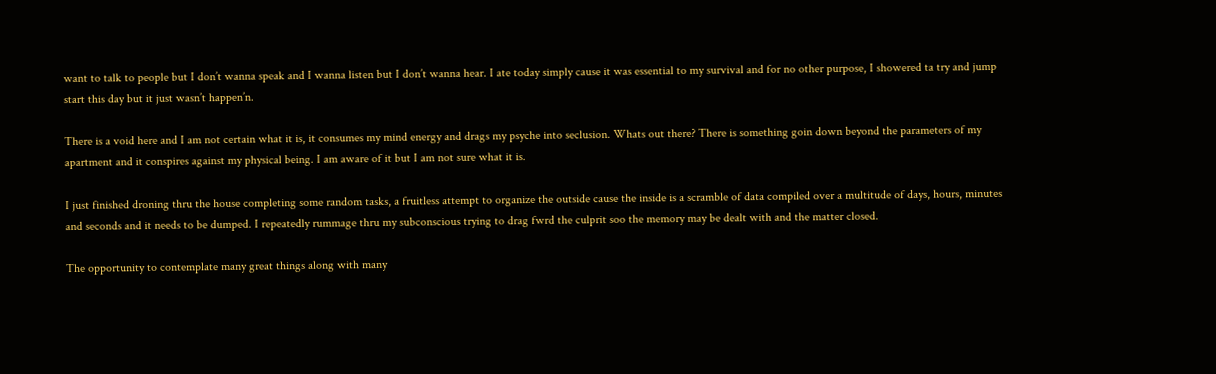want to talk to people but I don’t wanna speak and I wanna listen but I don’t wanna hear. I ate today simply cause it was essential to my survival and for no other purpose, I showered ta try and jump start this day but it just wasn’t happen’n.

There is a void here and I am not certain what it is, it consumes my mind energy and drags my psyche into seclusion. Whats out there? There is something goin down beyond the parameters of my apartment and it conspires against my physical being. I am aware of it but I am not sure what it is.

I just finished droning thru the house completing some random tasks, a fruitless attempt to organize the outside cause the inside is a scramble of data compiled over a multitude of days, hours, minutes and seconds and it needs to be dumped. I repeatedly rummage thru my subconscious trying to drag fwrd the culprit soo the memory may be dealt with and the matter closed.

The opportunity to contemplate many great things along with many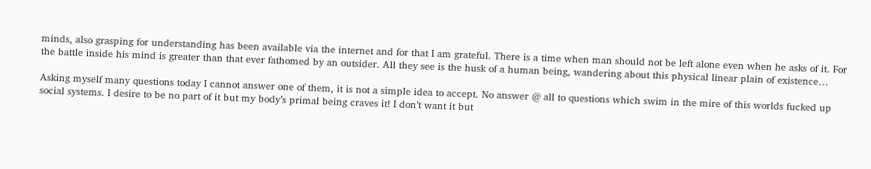minds, also grasping for understanding has been available via the internet and for that I am grateful. There is a time when man should not be left alone even when he asks of it. For the battle inside his mind is greater than that ever fathomed by an outsider. All they see is the husk of a human being, wandering about this physical linear plain of existence…

Asking myself many questions today I cannot answer one of them, it is not a simple idea to accept. No answer @ all to questions which swim in the mire of this worlds fucked up social systems. I desire to be no part of it but my body’s primal being craves it! I don’t want it but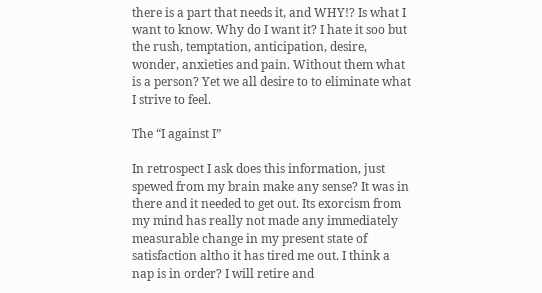there is a part that needs it, and WHY!? Is what I want to know. Why do I want it? I hate it soo but the rush, temptation, anticipation, desire, wonder, anxieties and pain. Without them what is a person? Yet we all desire to to eliminate what I strive to feel.

The “I against I”

In retrospect I ask does this information, just spewed from my brain make any sense? It was in there and it needed to get out. Its exorcism from my mind has really not made any immediately measurable change in my present state of satisfaction altho it has tired me out. I think a nap is in order? I will retire and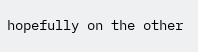hopefully on the other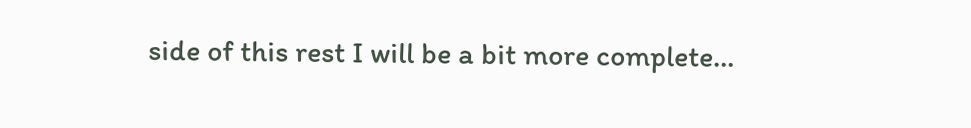side of this rest I will be a bit more complete…